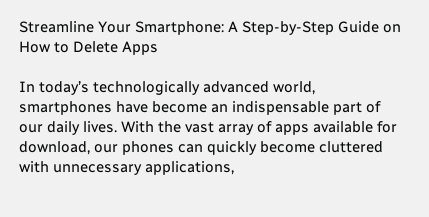Streamline Your Smartphone: A Step-by-Step Guide on How to Delete Apps

In today’s technologically advanced world, smartphones have become an indispensable part of our daily lives. With the vast array of apps available for download, our phones can quickly become cluttered with unnecessary applications,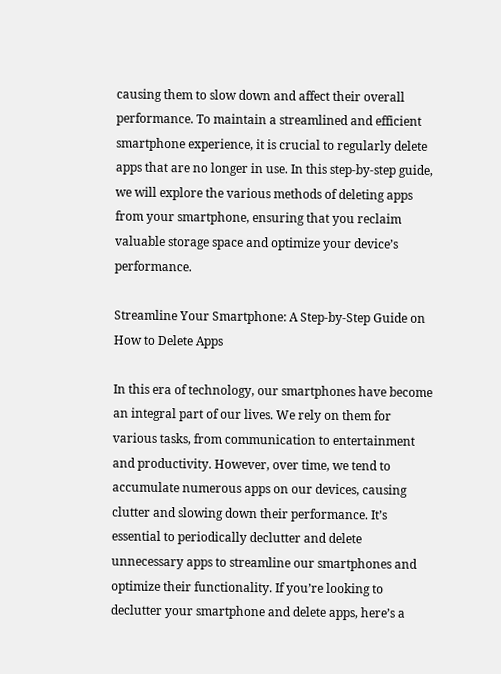causing them to slow down and affect their overall performance. To maintain a streamlined and efficient smartphone experience, it is crucial to regularly delete apps that are no longer in use. In this step-by-step guide, we will explore the various methods of deleting apps from your smartphone, ensuring that you reclaim valuable storage space and optimize your device’s performance.

Streamline Your Smartphone: A Step-by-Step Guide on How to Delete Apps

In this era of technology, our smartphones have become an integral part of our lives. We rely on them for various tasks, from communication to entertainment and productivity. However, over time, we tend to accumulate numerous apps on our devices, causing clutter and slowing down their performance. It’s essential to periodically declutter and delete unnecessary apps to streamline our smartphones and optimize their functionality. If you’re looking to declutter your smartphone and delete apps, here’s a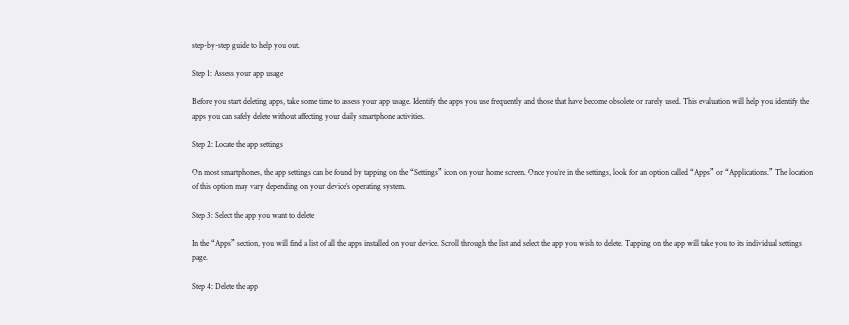step-by-step guide to help you out.

Step 1: Assess your app usage

Before you start deleting apps, take some time to assess your app usage. Identify the apps you use frequently and those that have become obsolete or rarely used. This evaluation will help you identify the apps you can safely delete without affecting your daily smartphone activities.

Step 2: Locate the app settings

On most smartphones, the app settings can be found by tapping on the “Settings” icon on your home screen. Once you’re in the settings, look for an option called “Apps” or “Applications.” The location of this option may vary depending on your device’s operating system.

Step 3: Select the app you want to delete

In the “Apps” section, you will find a list of all the apps installed on your device. Scroll through the list and select the app you wish to delete. Tapping on the app will take you to its individual settings page.

Step 4: Delete the app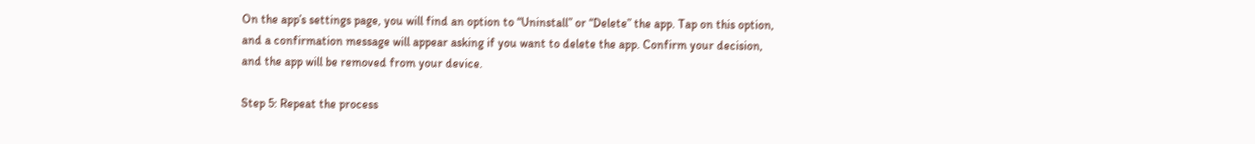On the app’s settings page, you will find an option to “Uninstall” or “Delete” the app. Tap on this option, and a confirmation message will appear asking if you want to delete the app. Confirm your decision, and the app will be removed from your device.

Step 5: Repeat the process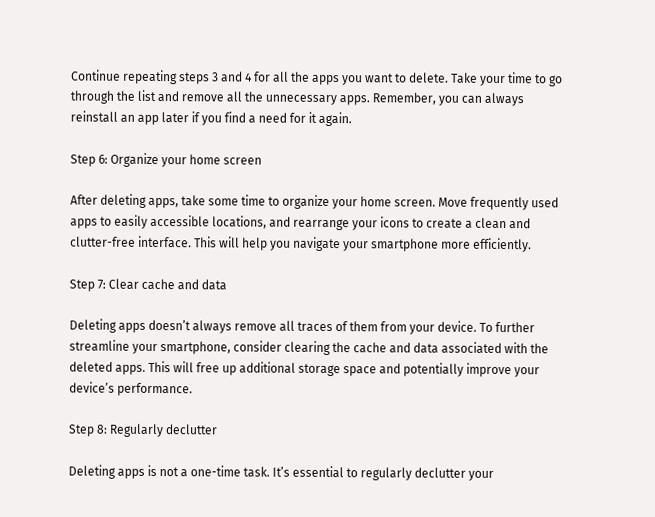Continue repeating steps 3 and 4 for all the apps you want to delete. Take your time to go through the list and remove all the unnecessary apps. Remember, you can always reinstall an app later if you find a need for it again.

Step 6: Organize your home screen

After deleting apps, take some time to organize your home screen. Move frequently used apps to easily accessible locations, and rearrange your icons to create a clean and clutter-free interface. This will help you navigate your smartphone more efficiently.

Step 7: Clear cache and data

Deleting apps doesn’t always remove all traces of them from your device. To further streamline your smartphone, consider clearing the cache and data associated with the deleted apps. This will free up additional storage space and potentially improve your device’s performance.

Step 8: Regularly declutter

Deleting apps is not a one-time task. It’s essential to regularly declutter your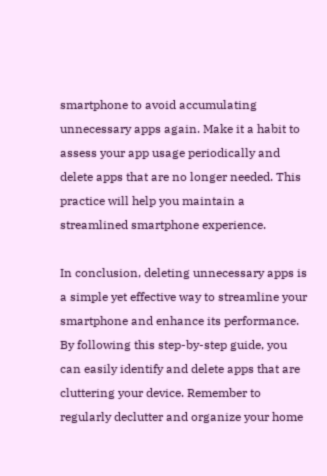smartphone to avoid accumulating unnecessary apps again. Make it a habit to assess your app usage periodically and delete apps that are no longer needed. This practice will help you maintain a streamlined smartphone experience.

In conclusion, deleting unnecessary apps is a simple yet effective way to streamline your smartphone and enhance its performance. By following this step-by-step guide, you can easily identify and delete apps that are cluttering your device. Remember to regularly declutter and organize your home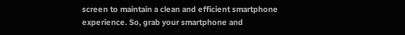screen to maintain a clean and efficient smartphone experience. So, grab your smartphone and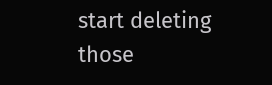start deleting those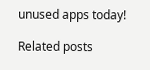unused apps today!

Related posts